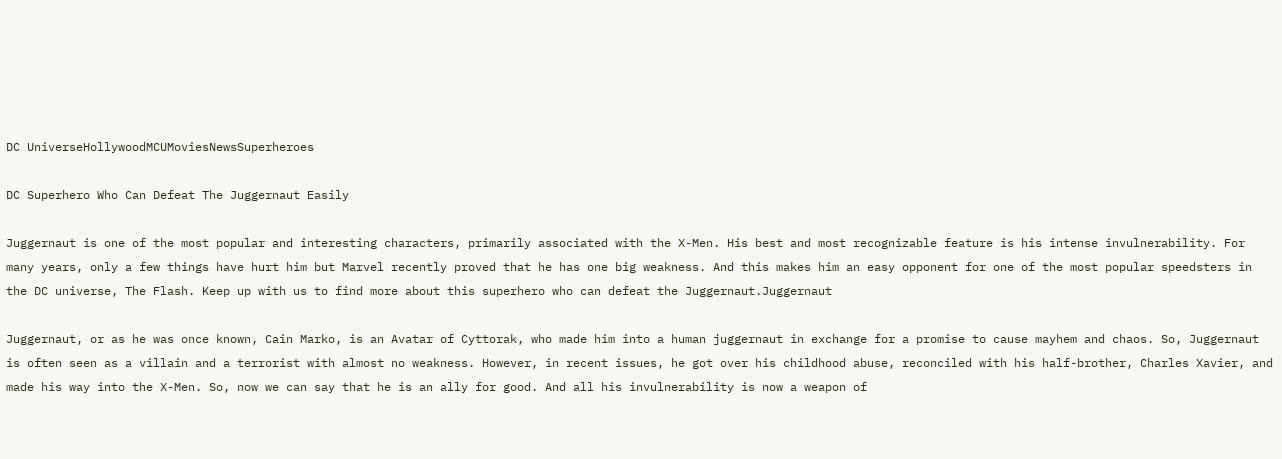DC UniverseHollywoodMCUMoviesNewsSuperheroes

DC Superhero Who Can Defeat The Juggernaut Easily

Juggernaut is one of the most popular and interesting characters, primarily associated with the X-Men. His best and most recognizable feature is his intense invulnerability. For many years, only a few things have hurt him but Marvel recently proved that he has one big weakness. And this makes him an easy opponent for one of the most popular speedsters in the DC universe, The Flash. Keep up with us to find more about this superhero who can defeat the Juggernaut.Juggernaut

Juggernaut, or as he was once known, Cain Marko, is an Avatar of Cyttorak, who made him into a human juggernaut in exchange for a promise to cause mayhem and chaos. So, Juggernaut is often seen as a villain and a terrorist with almost no weakness. However, in recent issues, he got over his childhood abuse, reconciled with his half-brother, Charles Xavier, and made his way into the X-Men. So, now we can say that he is an ally for good. And all his invulnerability is now a weapon of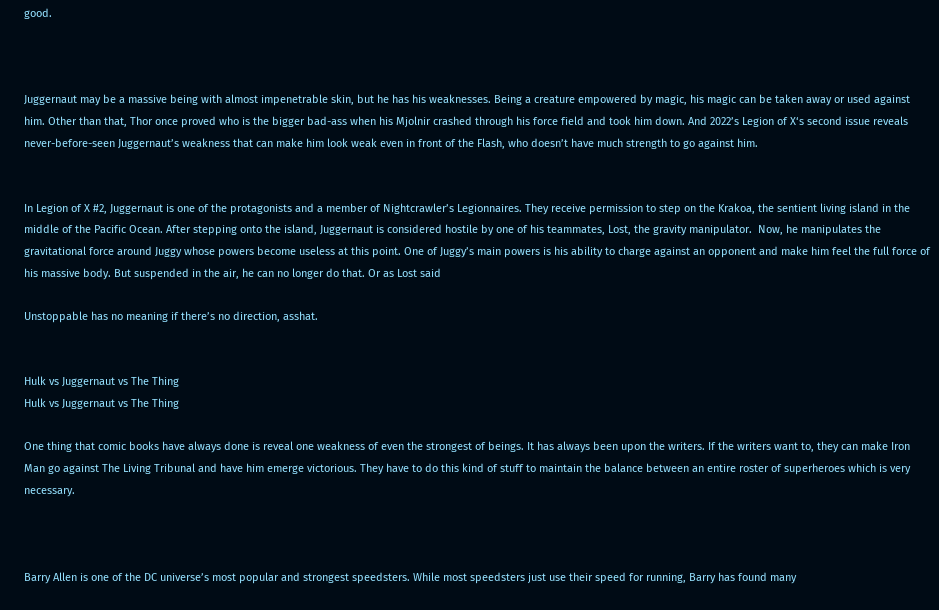good.



Juggernaut may be a massive being with almost impenetrable skin, but he has his weaknesses. Being a creature empowered by magic, his magic can be taken away or used against him. Other than that, Thor once proved who is the bigger bad-ass when his Mjolnir crashed through his force field and took him down. And 2022’s Legion of X‘s second issue reveals never-before-seen Juggernaut’s weakness that can make him look weak even in front of the Flash, who doesn’t have much strength to go against him.


In Legion of X #2, Juggernaut is one of the protagonists and a member of Nightcrawler’s Legionnaires. They receive permission to step on the Krakoa, the sentient living island in the middle of the Pacific Ocean. After stepping onto the island, Juggernaut is considered hostile by one of his teammates, Lost, the gravity manipulator.  Now, he manipulates the gravitational force around Juggy whose powers become useless at this point. One of Juggy’s main powers is his ability to charge against an opponent and make him feel the full force of his massive body. But suspended in the air, he can no longer do that. Or as Lost said

Unstoppable has no meaning if there’s no direction, asshat.


Hulk vs Juggernaut vs The Thing
Hulk vs Juggernaut vs The Thing

One thing that comic books have always done is reveal one weakness of even the strongest of beings. It has always been upon the writers. If the writers want to, they can make Iron Man go against The Living Tribunal and have him emerge victorious. They have to do this kind of stuff to maintain the balance between an entire roster of superheroes which is very necessary.



Barry Allen is one of the DC universe’s most popular and strongest speedsters. While most speedsters just use their speed for running, Barry has found many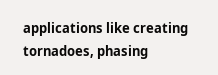applications like creating tornadoes, phasing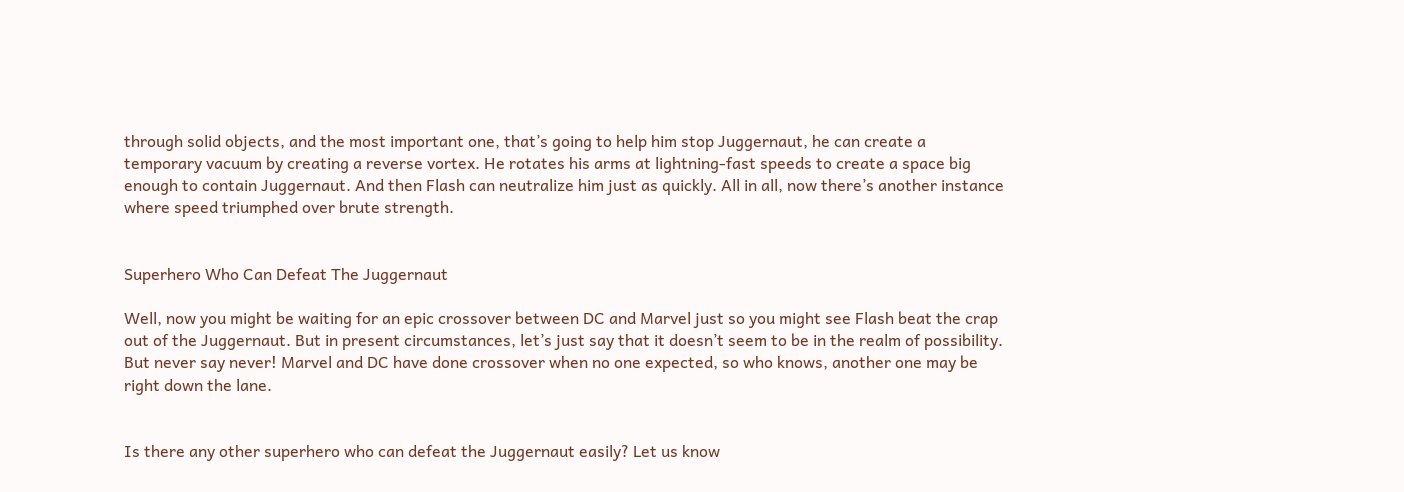through solid objects, and the most important one, that’s going to help him stop Juggernaut, he can create a temporary vacuum by creating a reverse vortex. He rotates his arms at lightning-fast speeds to create a space big enough to contain Juggernaut. And then Flash can neutralize him just as quickly. All in all, now there’s another instance where speed triumphed over brute strength.


Superhero Who Can Defeat The Juggernaut

Well, now you might be waiting for an epic crossover between DC and Marvel just so you might see Flash beat the crap out of the Juggernaut. But in present circumstances, let’s just say that it doesn’t seem to be in the realm of possibility. But never say never! Marvel and DC have done crossover when no one expected, so who knows, another one may be right down the lane.


Is there any other superhero who can defeat the Juggernaut easily? Let us know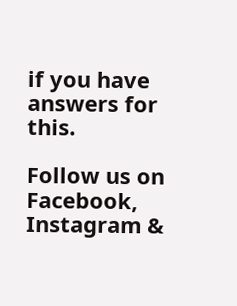if you have answers for this.

Follow us on Facebook, Instagram &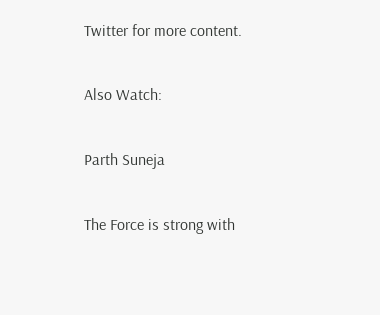Twitter for more content.

Also Watch:

Parth Suneja

The Force is strong with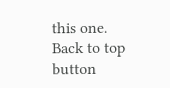this one.
Back to top button